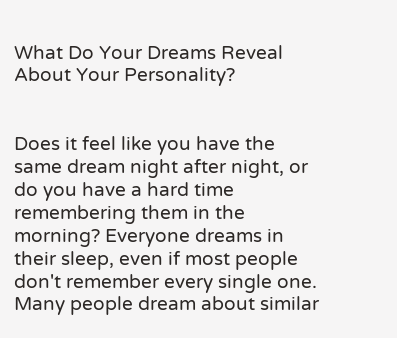What Do Your Dreams Reveal About Your Personality?


Does it feel like you have the same dream night after night, or do you have a hard time remembering them in the morning? Everyone dreams in their sleep, even if most people don't remember every single one. Many people dream about similar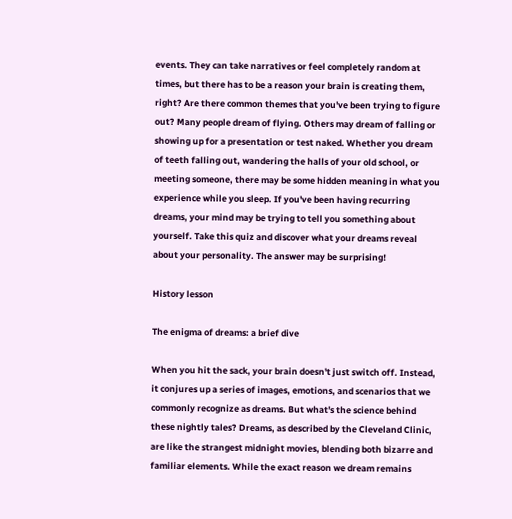events. They can take narratives or feel completely random at times, but there has to be a reason your brain is creating them, right? Are there common themes that you've been trying to figure out? Many people dream of flying. Others may dream of falling or showing up for a presentation or test naked. Whether you dream of teeth falling out, wandering the halls of your old school, or meeting someone, there may be some hidden meaning in what you experience while you sleep. If you've been having recurring dreams, your mind may be trying to tell you something about yourself. Take this quiz and discover what your dreams reveal about your personality. The answer may be surprising!

History lesson

The enigma of dreams: a brief dive

When you hit the sack, your brain doesn't just switch off. Instead, it conjures up a series of images, emotions, and scenarios that we commonly recognize as dreams. But what's the science behind these nightly tales? Dreams, as described by the Cleveland Clinic, are like the strangest midnight movies, blending both bizarre and familiar elements. While the exact reason we dream remains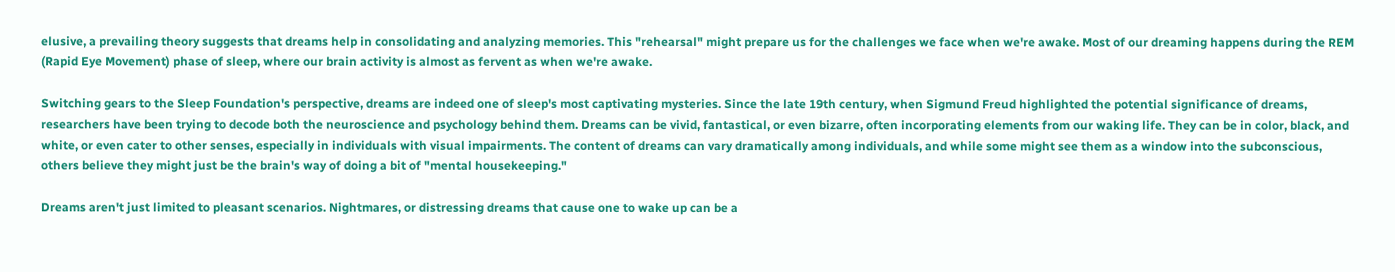elusive, a prevailing theory suggests that dreams help in consolidating and analyzing memories. This "rehearsal" might prepare us for the challenges we face when we're awake. Most of our dreaming happens during the REM (Rapid Eye Movement) phase of sleep, where our brain activity is almost as fervent as when we're awake.

Switching gears to the Sleep Foundation's perspective, dreams are indeed one of sleep's most captivating mysteries. Since the late 19th century, when Sigmund Freud highlighted the potential significance of dreams, researchers have been trying to decode both the neuroscience and psychology behind them. Dreams can be vivid, fantastical, or even bizarre, often incorporating elements from our waking life. They can be in color, black, and white, or even cater to other senses, especially in individuals with visual impairments. The content of dreams can vary dramatically among individuals, and while some might see them as a window into the subconscious, others believe they might just be the brain's way of doing a bit of "mental housekeeping."

Dreams aren't just limited to pleasant scenarios. Nightmares, or distressing dreams that cause one to wake up can be a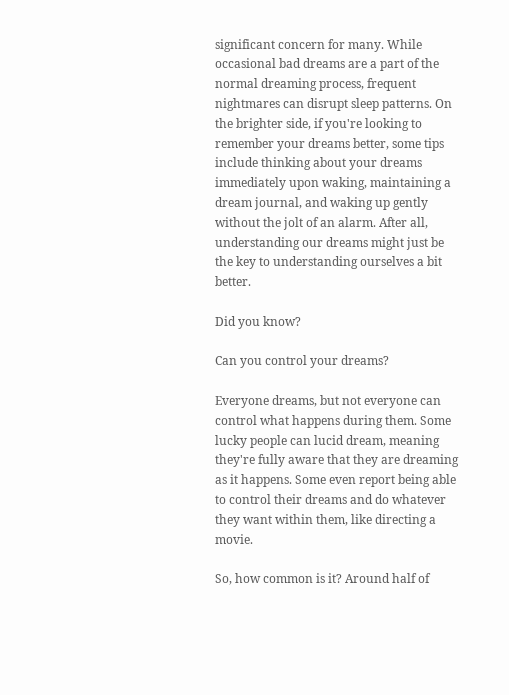significant concern for many. While occasional bad dreams are a part of the normal dreaming process, frequent nightmares can disrupt sleep patterns. On the brighter side, if you're looking to remember your dreams better, some tips include thinking about your dreams immediately upon waking, maintaining a dream journal, and waking up gently without the jolt of an alarm. After all, understanding our dreams might just be the key to understanding ourselves a bit better.

Did you know?

Can you control your dreams?

Everyone dreams, but not everyone can control what happens during them. Some lucky people can lucid dream, meaning they're fully aware that they are dreaming as it happens. Some even report being able to control their dreams and do whatever they want within them, like directing a movie.

So, how common is it? Around half of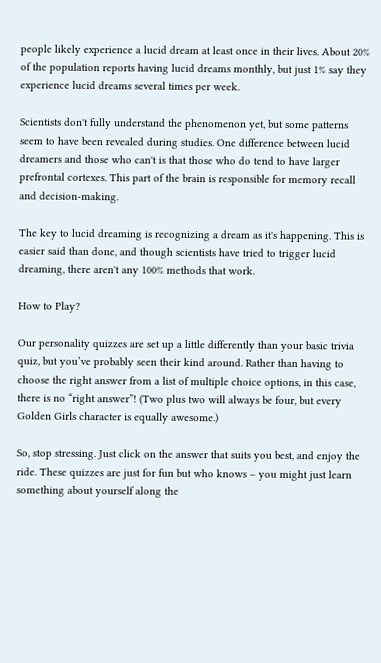people likely experience a lucid dream at least once in their lives. About 20% of the population reports having lucid dreams monthly, but just 1% say they experience lucid dreams several times per week.

Scientists don't fully understand the phenomenon yet, but some patterns seem to have been revealed during studies. One difference between lucid dreamers and those who can't is that those who do tend to have larger prefrontal cortexes. This part of the brain is responsible for memory recall and decision-making.

The key to lucid dreaming is recognizing a dream as it's happening. This is easier said than done, and though scientists have tried to trigger lucid dreaming, there aren't any 100% methods that work.

How to Play?

Our personality quizzes are set up a little differently than your basic trivia quiz, but you’ve probably seen their kind around. Rather than having to choose the right answer from a list of multiple choice options, in this case, there is no “right answer”! (Two plus two will always be four, but every Golden Girls character is equally awesome.)

So, stop stressing. Just click on the answer that suits you best, and enjoy the ride. These quizzes are just for fun but who knows – you might just learn something about yourself along the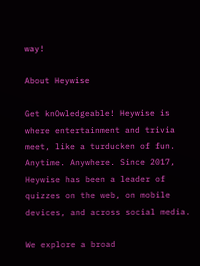way!

About Heywise

Get knOwledgeable! Heywise is where entertainment and trivia meet, like a turducken of fun. Anytime. Anywhere. Since 2017, Heywise has been a leader of quizzes on the web, on mobile devices, and across social media.

We explore a broad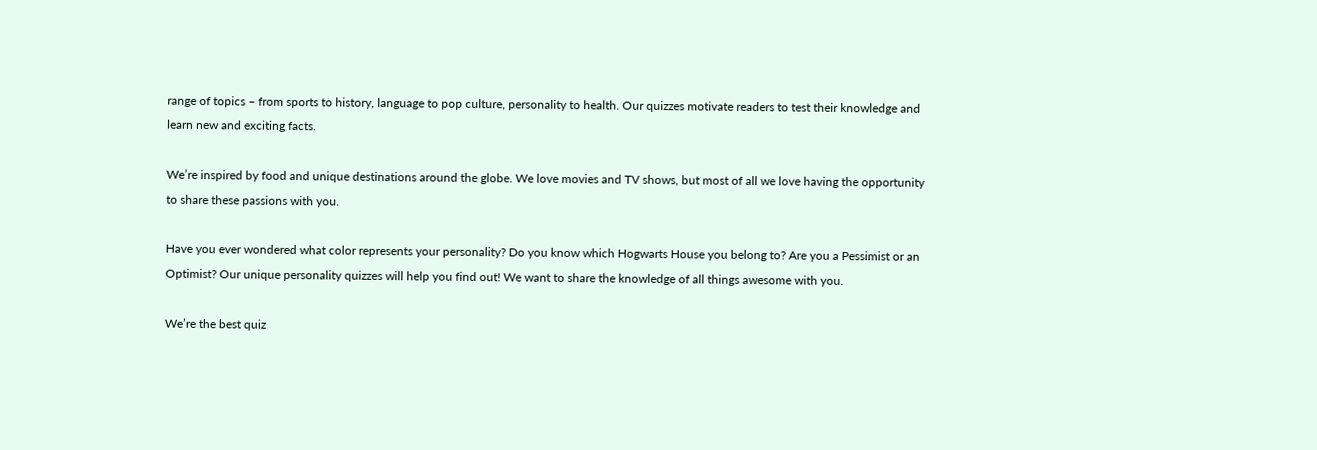range of topics – from sports to history, language to pop culture, personality to health. Our quizzes motivate readers to test their knowledge and learn new and exciting facts.

We’re inspired by food and unique destinations around the globe. We love movies and TV shows, but most of all we love having the opportunity to share these passions with you.

Have you ever wondered what color represents your personality? Do you know which Hogwarts House you belong to? Are you a Pessimist or an Optimist? Our unique personality quizzes will help you find out! We want to share the knowledge of all things awesome with you.

We’re the best quiz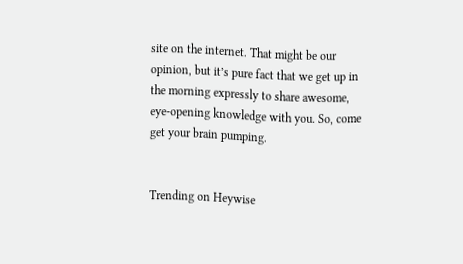site on the internet. That might be our opinion, but it’s pure fact that we get up in the morning expressly to share awesome, eye-opening knowledge with you. So, come get your brain pumping.


Trending on Heywise